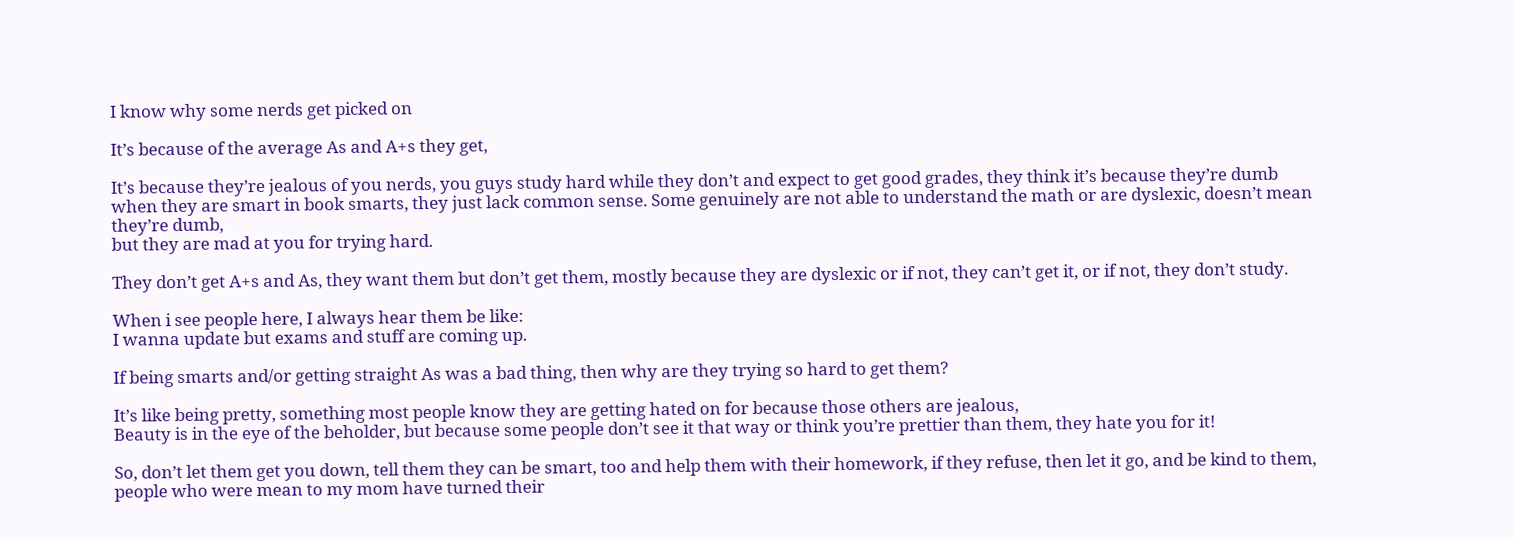I know why some nerds get picked on

It’s because of the average As and A+s they get,

It’s because they’re jealous of you nerds, you guys study hard while they don’t and expect to get good grades, they think it’s because they’re dumb when they are smart in book smarts, they just lack common sense. Some genuinely are not able to understand the math or are dyslexic, doesn’t mean they’re dumb,
but they are mad at you for trying hard.

They don’t get A+s and As, they want them but don’t get them, mostly because they are dyslexic or if not, they can’t get it, or if not, they don’t study.

When i see people here, I always hear them be like:
I wanna update but exams and stuff are coming up.

If being smarts and/or getting straight As was a bad thing, then why are they trying so hard to get them?

It’s like being pretty, something most people know they are getting hated on for because those others are jealous,
Beauty is in the eye of the beholder, but because some people don’t see it that way or think you’re prettier than them, they hate you for it!

So, don’t let them get you down, tell them they can be smart, too and help them with their homework, if they refuse, then let it go, and be kind to them, people who were mean to my mom have turned their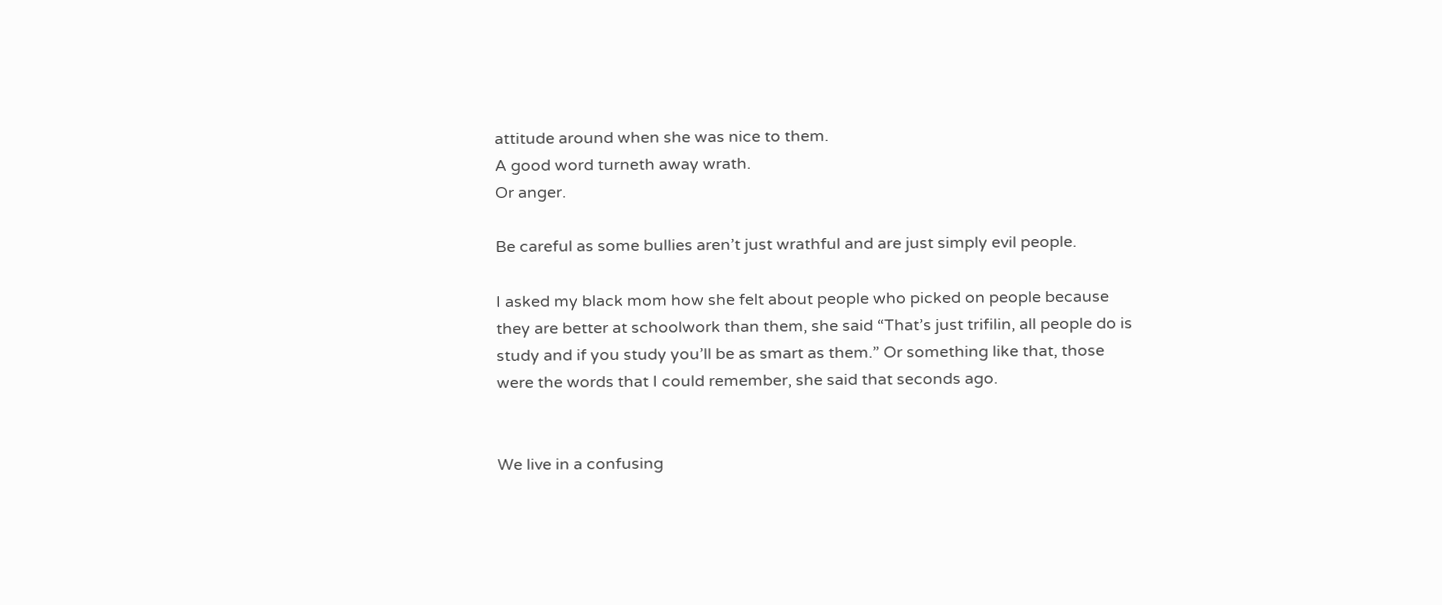attitude around when she was nice to them.
A good word turneth away wrath.
Or anger.

Be careful as some bullies aren’t just wrathful and are just simply evil people.

I asked my black mom how she felt about people who picked on people because they are better at schoolwork than them, she said “That’s just trifilin, all people do is study and if you study you’ll be as smart as them.” Or something like that, those were the words that I could remember, she said that seconds ago.


We live in a confusing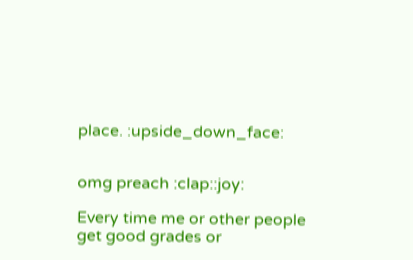place. :upside_down_face:


omg preach :clap::joy:

Every time me or other people get good grades or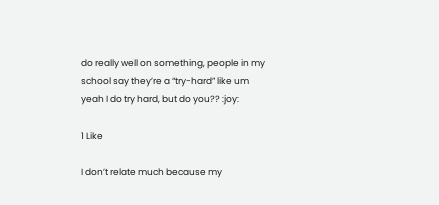do really well on something, people in my school say they’re a “try-hard” like um yeah I do try hard, but do you?? :joy:

1 Like

I don’t relate much because my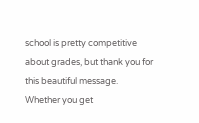school is pretty competitive about grades, but thank you for this beautiful message.
Whether you get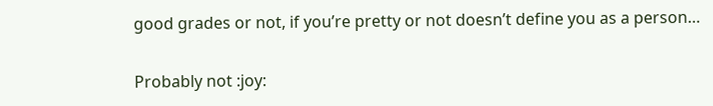good grades or not, if you’re pretty or not doesn’t define you as a person…

Probably not :joy: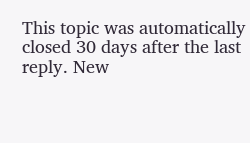This topic was automatically closed 30 days after the last reply. New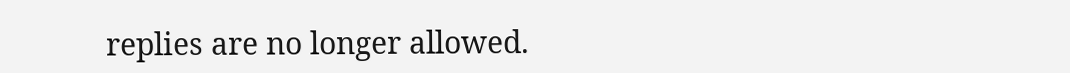replies are no longer allowed.